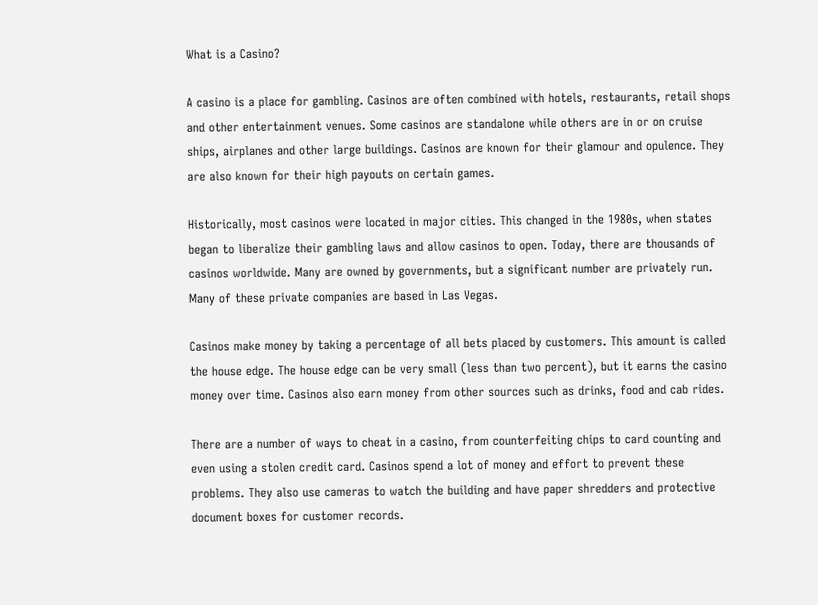What is a Casino?

A casino is a place for gambling. Casinos are often combined with hotels, restaurants, retail shops and other entertainment venues. Some casinos are standalone while others are in or on cruise ships, airplanes and other large buildings. Casinos are known for their glamour and opulence. They are also known for their high payouts on certain games.

Historically, most casinos were located in major cities. This changed in the 1980s, when states began to liberalize their gambling laws and allow casinos to open. Today, there are thousands of casinos worldwide. Many are owned by governments, but a significant number are privately run. Many of these private companies are based in Las Vegas.

Casinos make money by taking a percentage of all bets placed by customers. This amount is called the house edge. The house edge can be very small (less than two percent), but it earns the casino money over time. Casinos also earn money from other sources such as drinks, food and cab rides.

There are a number of ways to cheat in a casino, from counterfeiting chips to card counting and even using a stolen credit card. Casinos spend a lot of money and effort to prevent these problems. They also use cameras to watch the building and have paper shredders and protective document boxes for customer records.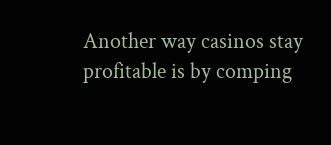Another way casinos stay profitable is by comping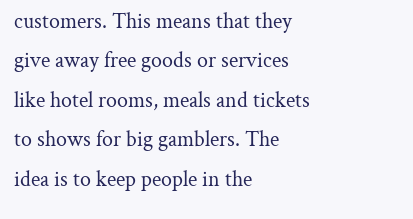customers. This means that they give away free goods or services like hotel rooms, meals and tickets to shows for big gamblers. The idea is to keep people in the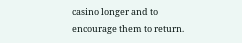casino longer and to encourage them to return.